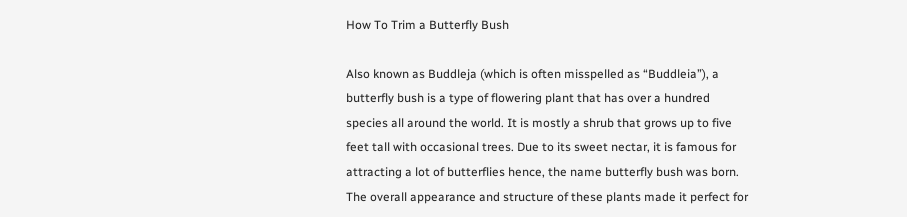How To Trim a Butterfly Bush

Also known as Buddleja (which is often misspelled as “Buddleia”), a butterfly bush is a type of flowering plant that has over a hundred species all around the world. It is mostly a shrub that grows up to five feet tall with occasional trees. Due to its sweet nectar, it is famous for attracting a lot of butterflies hence, the name butterfly bush was born. The overall appearance and structure of these plants made it perfect for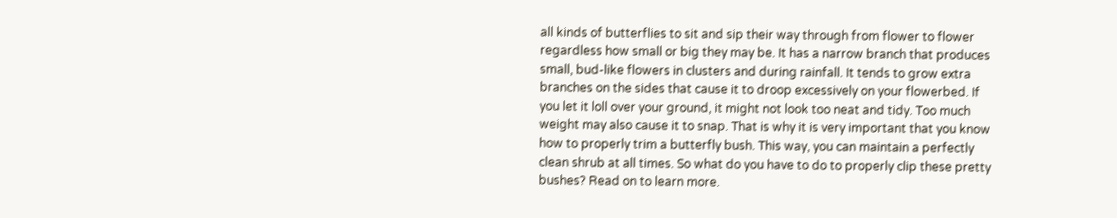all kinds of butterflies to sit and sip their way through from flower to flower regardless how small or big they may be. It has a narrow branch that produces small, bud-like flowers in clusters and during rainfall. It tends to grow extra branches on the sides that cause it to droop excessively on your flowerbed. If you let it loll over your ground, it might not look too neat and tidy. Too much weight may also cause it to snap. That is why it is very important that you know how to properly trim a butterfly bush. This way, you can maintain a perfectly clean shrub at all times. So what do you have to do to properly clip these pretty bushes? Read on to learn more.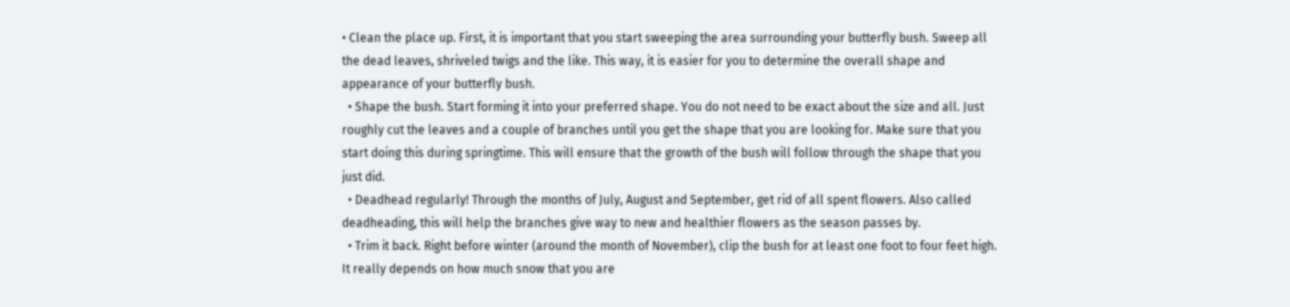• Clean the place up. First, it is important that you start sweeping the area surrounding your butterfly bush. Sweep all the dead leaves, shriveled twigs and the like. This way, it is easier for you to determine the overall shape and appearance of your butterfly bush.
  • Shape the bush. Start forming it into your preferred shape. You do not need to be exact about the size and all. Just roughly cut the leaves and a couple of branches until you get the shape that you are looking for. Make sure that you start doing this during springtime. This will ensure that the growth of the bush will follow through the shape that you just did.
  • Deadhead regularly! Through the months of July, August and September, get rid of all spent flowers. Also called deadheading, this will help the branches give way to new and healthier flowers as the season passes by.
  • Trim it back. Right before winter (around the month of November), clip the bush for at least one foot to four feet high. It really depends on how much snow that you are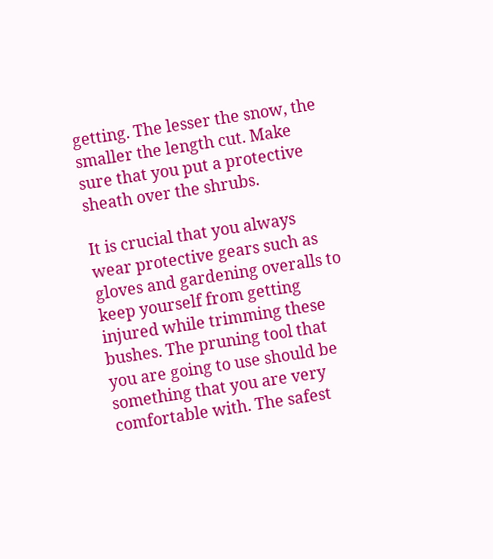getting. The lesser the snow, the smaller the length cut. Make sure that you put a protective sheath over the shrubs.

It is crucial that you always wear protective gears such as gloves and gardening overalls to keep yourself from getting injured while trimming these bushes. The pruning tool that you are going to use should be something that you are very comfortable with. The safest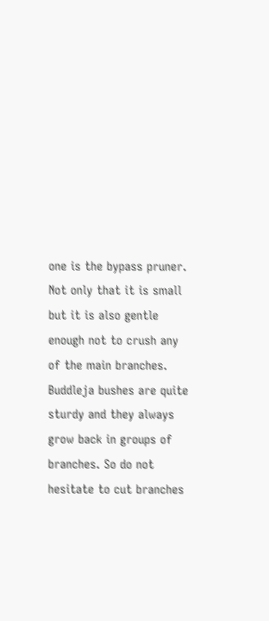one is the bypass pruner. Not only that it is small but it is also gentle enough not to crush any of the main branches. Buddleja bushes are quite sturdy and they always grow back in groups of branches. So do not hesitate to cut branches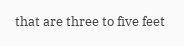that are three to five feet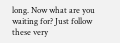long. Now what are you waiting for? Just follow these very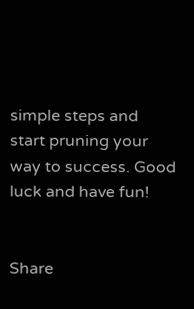simple steps and start pruning your way to success. Good luck and have fun!


Share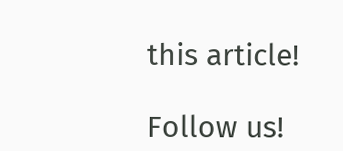this article!

Follow us!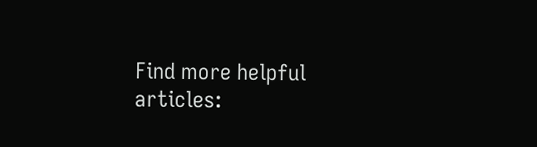Find more helpful articles: